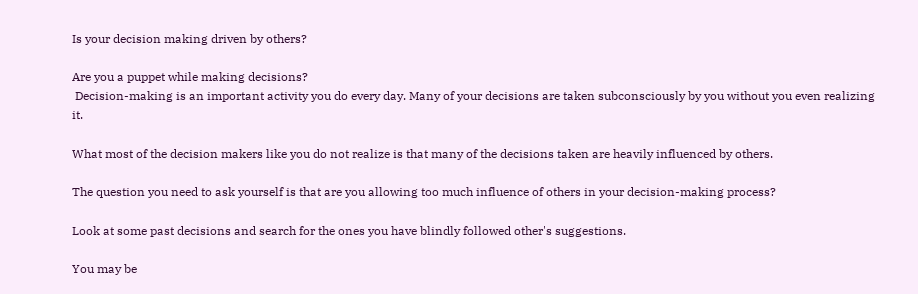Is your decision making driven by others?

Are you a puppet while making decisions?
 Decision-making is an important activity you do every day. Many of your decisions are taken subconsciously by you without you even realizing it.

What most of the decision makers like you do not realize is that many of the decisions taken are heavily influenced by others.

The question you need to ask yourself is that are you allowing too much influence of others in your decision-making process?

Look at some past decisions and search for the ones you have blindly followed other's suggestions.

You may be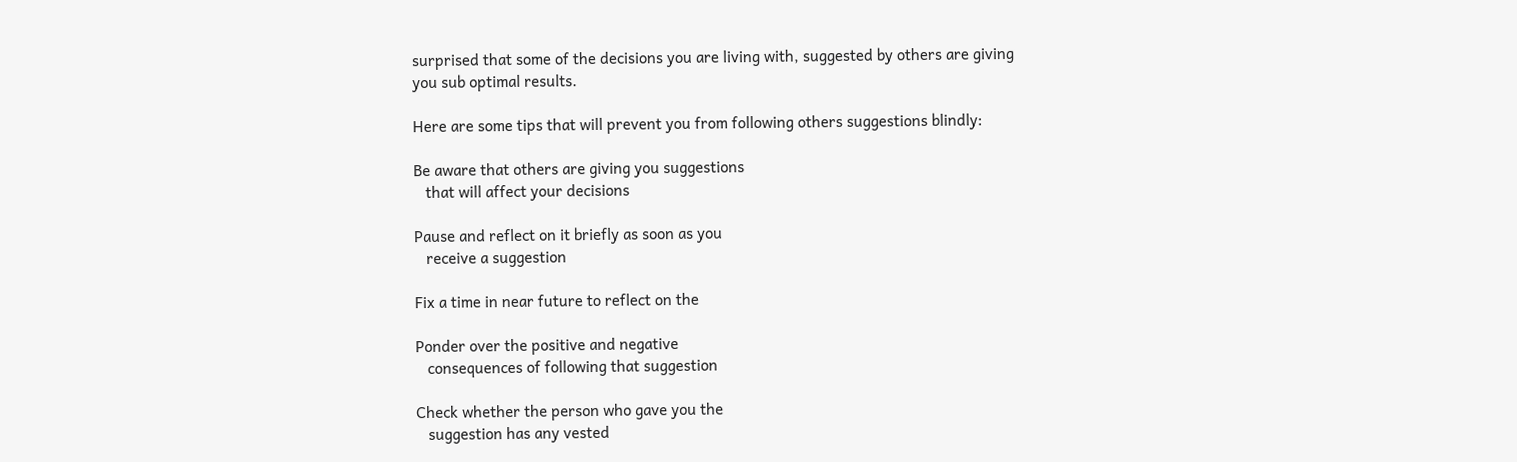surprised that some of the decisions you are living with, suggested by others are giving you sub optimal results.

Here are some tips that will prevent you from following others suggestions blindly:

Be aware that others are giving you suggestions
   that will affect your decisions

Pause and reflect on it briefly as soon as you
   receive a suggestion

Fix a time in near future to reflect on the

Ponder over the positive and negative
   consequences of following that suggestion

Check whether the person who gave you the
   suggestion has any vested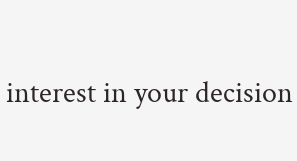interest in your decision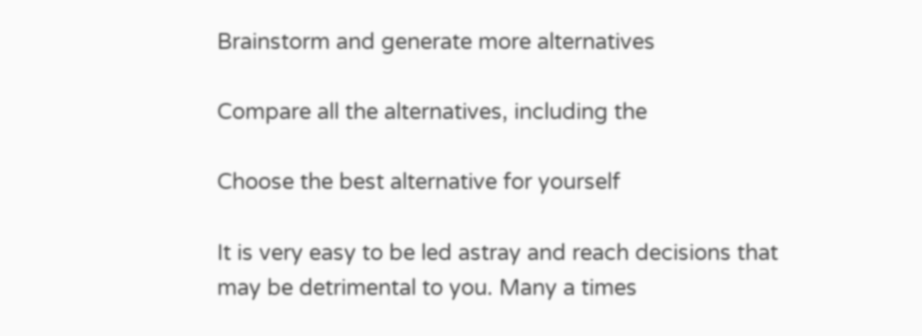Brainstorm and generate more alternatives

Compare all the alternatives, including the

Choose the best alternative for yourself

It is very easy to be led astray and reach decisions that may be detrimental to you. Many a times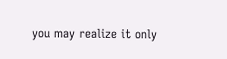you may realize it only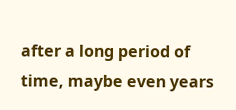after a long period of time, maybe even years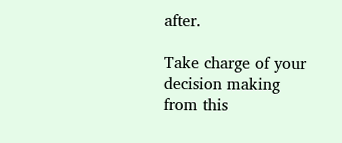after.

Take charge of your decision making from this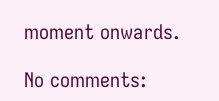moment onwards.

No comments: